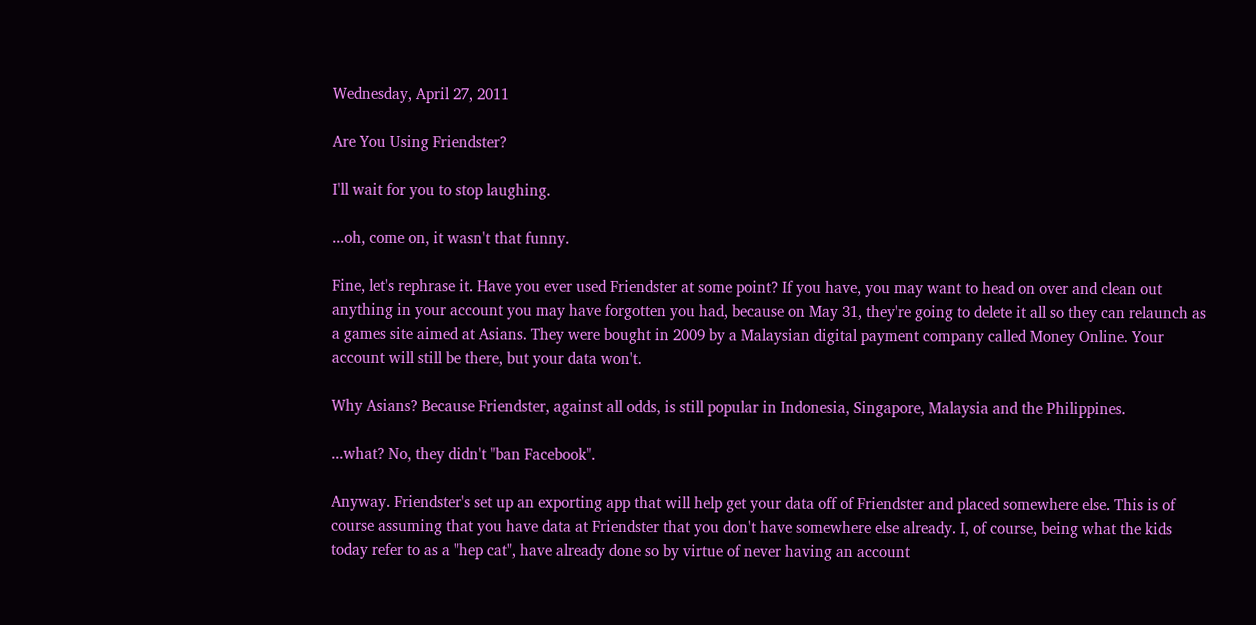Wednesday, April 27, 2011

Are You Using Friendster?

I'll wait for you to stop laughing.

...oh, come on, it wasn't that funny.

Fine, let's rephrase it. Have you ever used Friendster at some point? If you have, you may want to head on over and clean out anything in your account you may have forgotten you had, because on May 31, they're going to delete it all so they can relaunch as a games site aimed at Asians. They were bought in 2009 by a Malaysian digital payment company called Money Online. Your account will still be there, but your data won't.

Why Asians? Because Friendster, against all odds, is still popular in Indonesia, Singapore, Malaysia and the Philippines.

...what? No, they didn't "ban Facebook".

Anyway. Friendster's set up an exporting app that will help get your data off of Friendster and placed somewhere else. This is of course assuming that you have data at Friendster that you don't have somewhere else already. I, of course, being what the kids today refer to as a "hep cat", have already done so by virtue of never having an account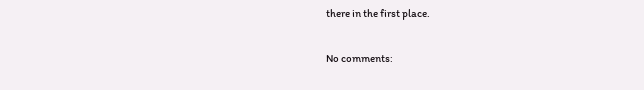there in the first place.

No comments: